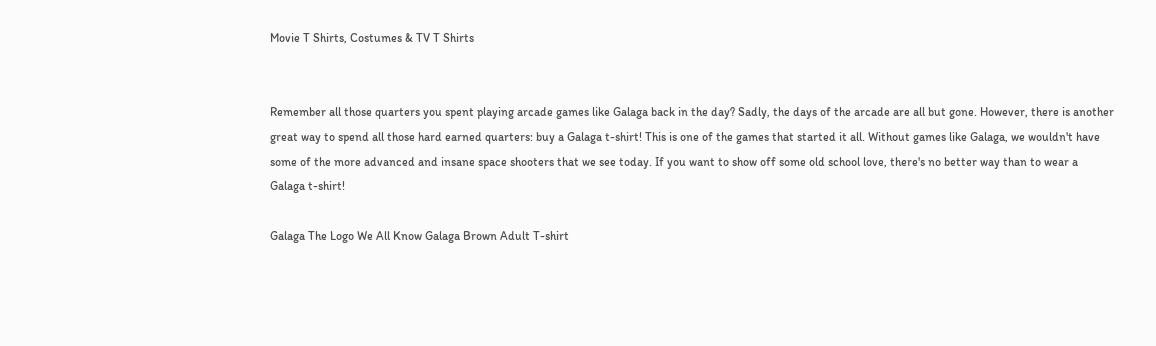Movie T Shirts, Costumes & TV T Shirts


Remember all those quarters you spent playing arcade games like Galaga back in the day? Sadly, the days of the arcade are all but gone. However, there is another great way to spend all those hard earned quarters: buy a Galaga t-shirt! This is one of the games that started it all. Without games like Galaga, we wouldn't have some of the more advanced and insane space shooters that we see today. If you want to show off some old school love, there's no better way than to wear a Galaga t-shirt!

Galaga The Logo We All Know Galaga Brown Adult T-shirt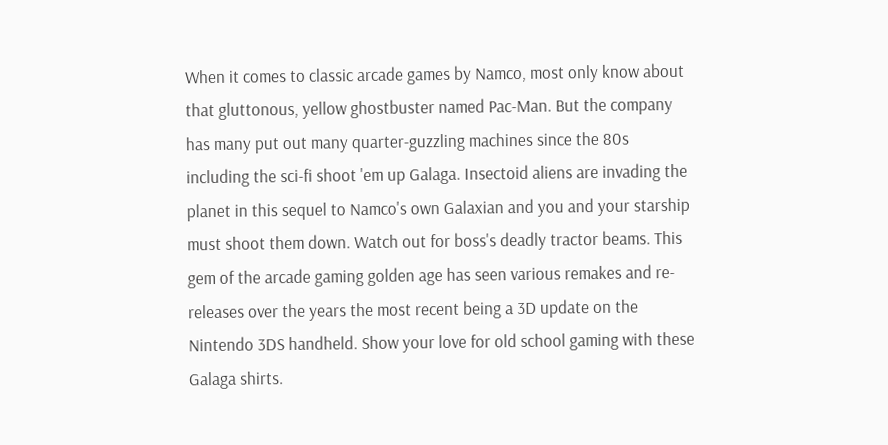When it comes to classic arcade games by Namco, most only know about that gluttonous, yellow ghostbuster named Pac-Man. But the company has many put out many quarter-guzzling machines since the 80s including the sci-fi shoot 'em up Galaga. Insectoid aliens are invading the planet in this sequel to Namco's own Galaxian and you and your starship must shoot them down. Watch out for boss's deadly tractor beams. This gem of the arcade gaming golden age has seen various remakes and re-releases over the years the most recent being a 3D update on the Nintendo 3DS handheld. Show your love for old school gaming with these Galaga shirts.